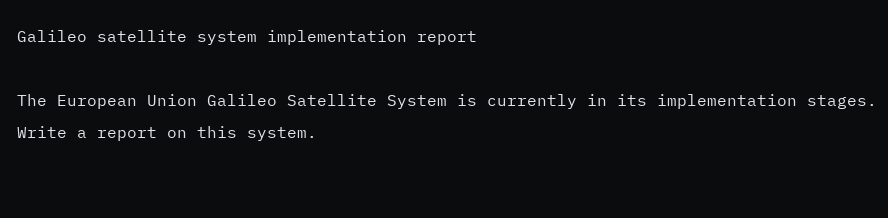Galileo satellite system implementation report

The European Union Galileo Satellite System is currently in its implementation stages. Write a report on this system.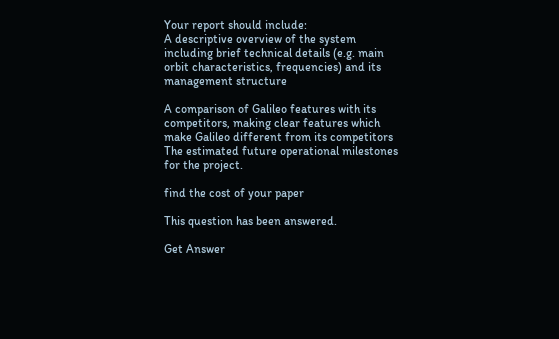Your report should include:
A descriptive overview of the system including brief technical details (e.g. main orbit characteristics, frequencies) and its management structure

A comparison of Galileo features with its competitors, making clear features which make Galileo different from its competitors
The estimated future operational milestones for the project.

find the cost of your paper

This question has been answered.

Get Answer